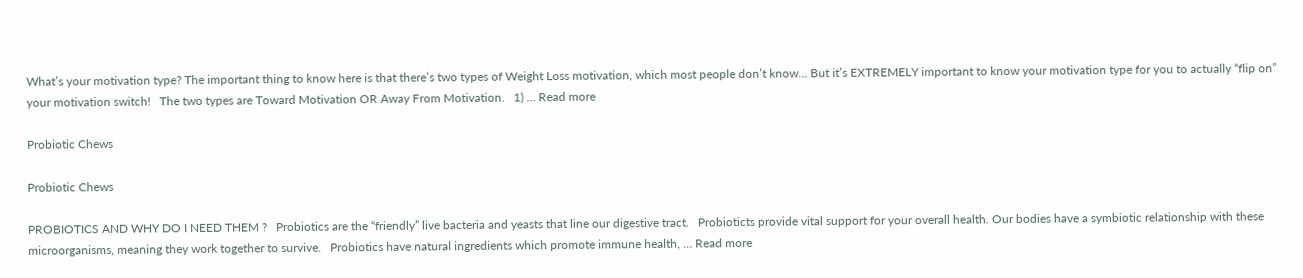What’s your motivation type? The important thing to know here is that there’s two types of Weight Loss motivation, which most people don’t know… But it’s EXTREMELY important to know your motivation type for you to actually “flip on” your motivation switch!   The two types are Toward Motivation OR Away From Motivation.   1) … Read more

Probiotic Chews

Probiotic Chews

PROBIOTICS AND WHY DO I NEED THEM ?   Probiotics are the “friendly” live bacteria and yeasts that line our digestive tract.   Probioticts provide vital support for your overall health. Our bodies have a symbiotic relationship with these microorganisms, meaning they work together to survive.   Probiotics have natural ingredients which promote immune health, … Read more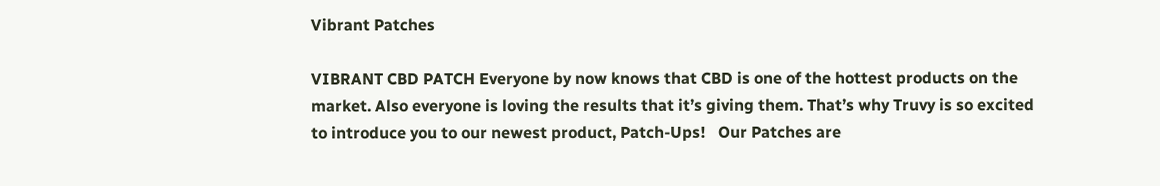Vibrant Patches

VIBRANT CBD PATCH Everyone by now knows that CBD is one of the hottest products on the market. Also everyone is loving the results that it’s giving them. That’s why Truvy is so excited to introduce you to our newest product, Patch-Ups!   Our Patches are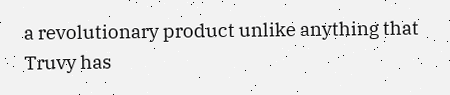a revolutionary product unlike anything that Truvy has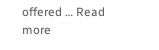offered … Read more